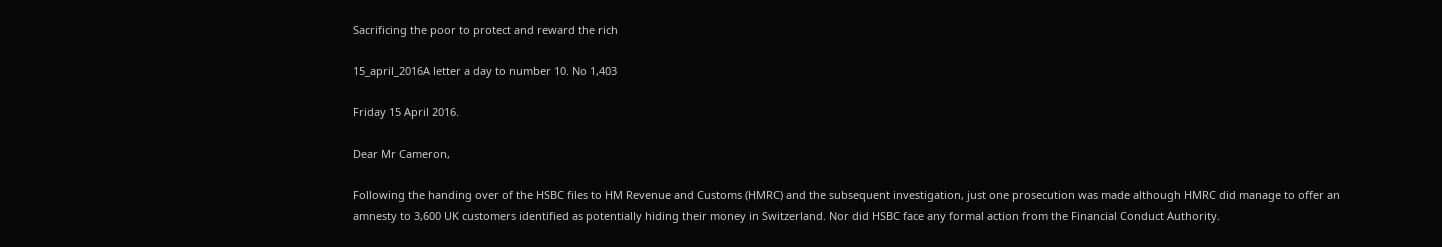Sacrificing the poor to protect and reward the rich

15_april_2016A letter a day to number 10. No 1,403

Friday 15 April 2016.

Dear Mr Cameron,

Following the handing over of the HSBC files to HM Revenue and Customs (HMRC) and the subsequent investigation, just one prosecution was made although HMRC did manage to offer an amnesty to 3,600 UK customers identified as potentially hiding their money in Switzerland. Nor did HSBC face any formal action from the Financial Conduct Authority.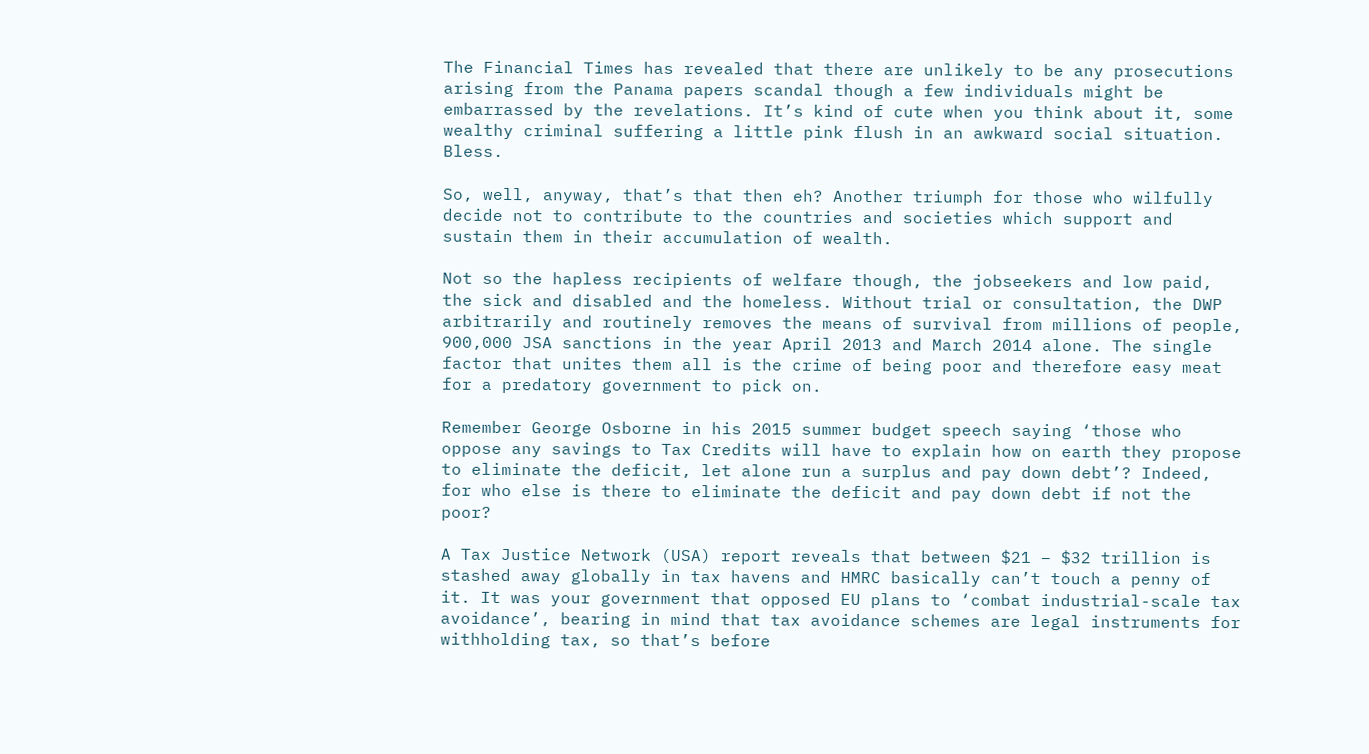The Financial Times has revealed that there are unlikely to be any prosecutions arising from the Panama papers scandal though a few individuals might be embarrassed by the revelations. It’s kind of cute when you think about it, some wealthy criminal suffering a little pink flush in an awkward social situation. Bless.

So, well, anyway, that’s that then eh? Another triumph for those who wilfully decide not to contribute to the countries and societies which support and sustain them in their accumulation of wealth.

Not so the hapless recipients of welfare though, the jobseekers and low paid, the sick and disabled and the homeless. Without trial or consultation, the DWP arbitrarily and routinely removes the means of survival from millions of people, 900,000 JSA sanctions in the year April 2013 and March 2014 alone. The single factor that unites them all is the crime of being poor and therefore easy meat for a predatory government to pick on.

Remember George Osborne in his 2015 summer budget speech saying ‘those who oppose any savings to Tax Credits will have to explain how on earth they propose to eliminate the deficit, let alone run a surplus and pay down debt’? Indeed, for who else is there to eliminate the deficit and pay down debt if not the poor?

A Tax Justice Network (USA) report reveals that between $21 – $32 trillion is stashed away globally in tax havens and HMRC basically can’t touch a penny of it. It was your government that opposed EU plans to ‘combat industrial-scale tax avoidance’, bearing in mind that tax avoidance schemes are legal instruments for withholding tax, so that’s before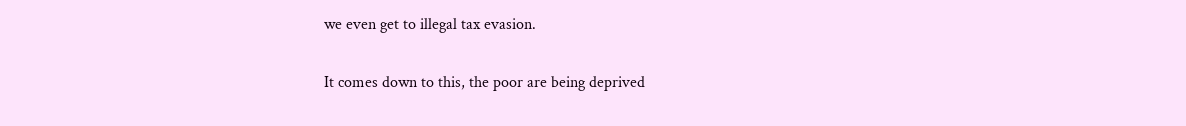we even get to illegal tax evasion.

It comes down to this, the poor are being deprived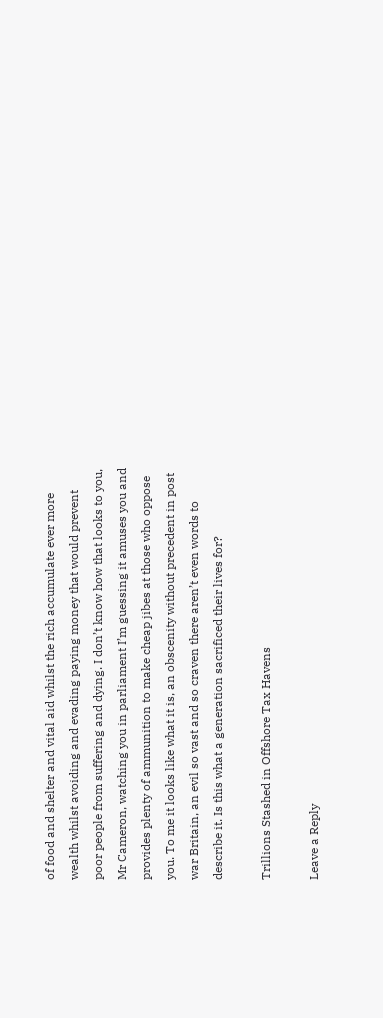of food and shelter and vital aid whilst the rich accumulate ever more wealth whilst avoiding and evading paying money that would prevent poor people from suffering and dying. I don’t know how that looks to you, Mr Cameron, watching you in parliament I’m guessing it amuses you and provides plenty of ammunition to make cheap jibes at those who oppose you. To me it looks like what it is, an obscenity without precedent in post war Britain, an evil so vast and so craven there aren’t even words to describe it. Is this what a generation sacrificed their lives for?

Trillions Stashed in Offshore Tax Havens

Leave a Reply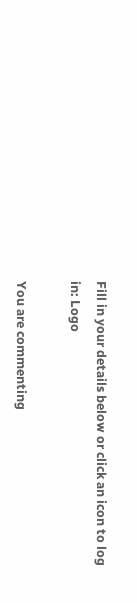Fill in your details below or click an icon to log in: Logo

You are commenting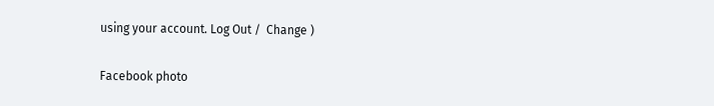using your account. Log Out /  Change )

Facebook photo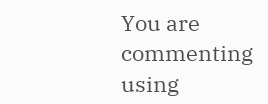You are commenting using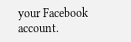your Facebook account.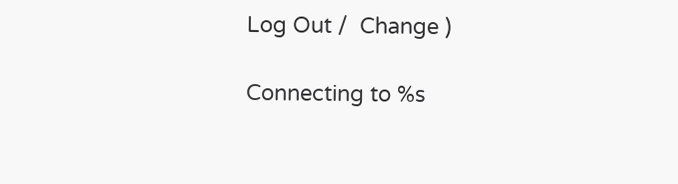Log Out /  Change )

Connecting to %s